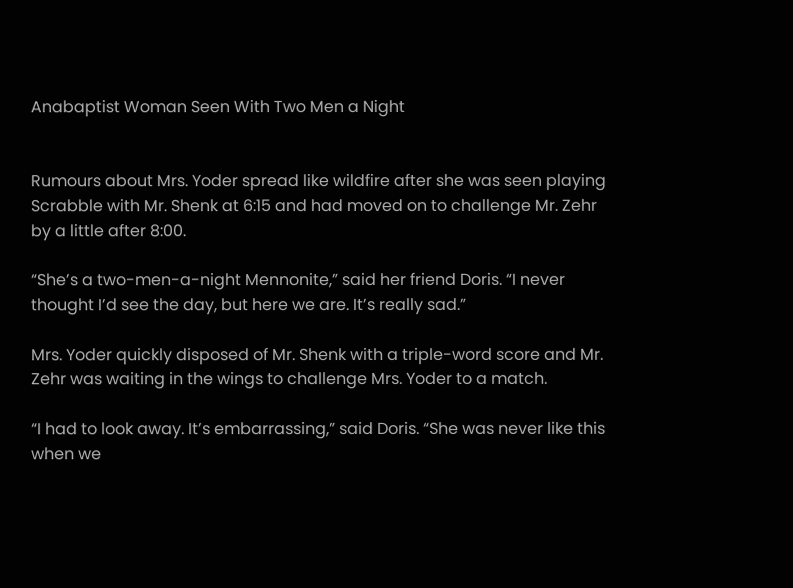Anabaptist Woman Seen With Two Men a Night


Rumours about Mrs. Yoder spread like wildfire after she was seen playing Scrabble with Mr. Shenk at 6:15 and had moved on to challenge Mr. Zehr by a little after 8:00.

“She’s a two-men-a-night Mennonite,” said her friend Doris. “I never thought I’d see the day, but here we are. It’s really sad.”

Mrs. Yoder quickly disposed of Mr. Shenk with a triple-word score and Mr. Zehr was waiting in the wings to challenge Mrs. Yoder to a match.

“I had to look away. It’s embarrassing,” said Doris. “She was never like this when we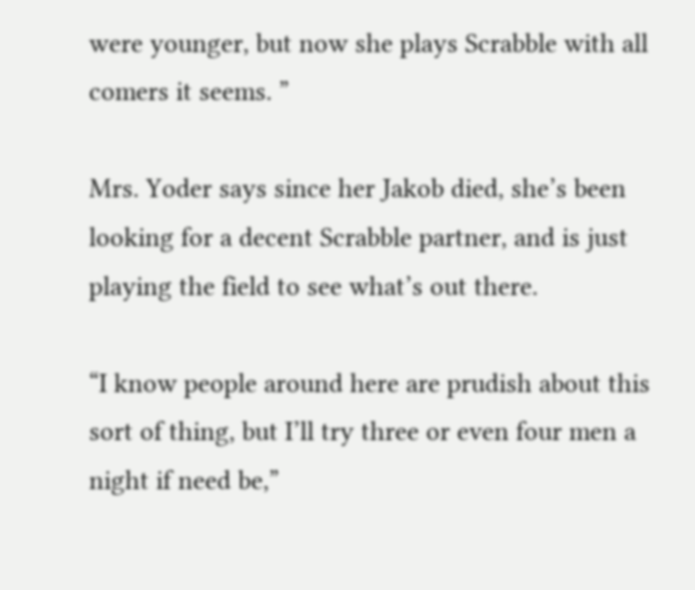were younger, but now she plays Scrabble with all comers it seems. ”

Mrs. Yoder says since her Jakob died, she’s been looking for a decent Scrabble partner, and is just playing the field to see what’s out there.

“I know people around here are prudish about this sort of thing, but I’ll try three or even four men a night if need be,”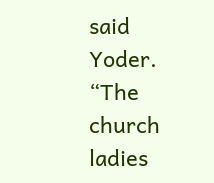said Yoder. “The church ladies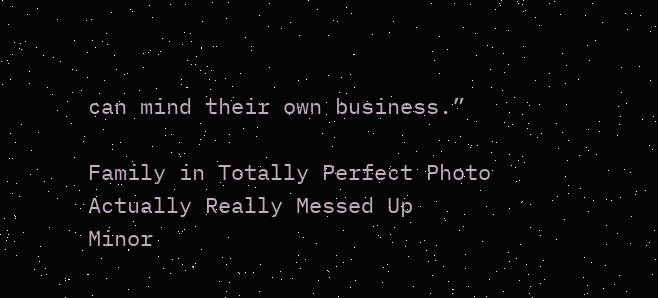can mind their own business.”

Family in Totally Perfect Photo Actually Really Messed Up
Minor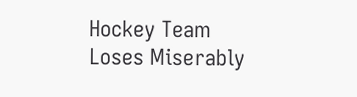Hockey Team Loses Miserably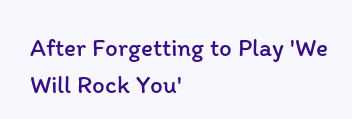After Forgetting to Play 'We Will Rock You'